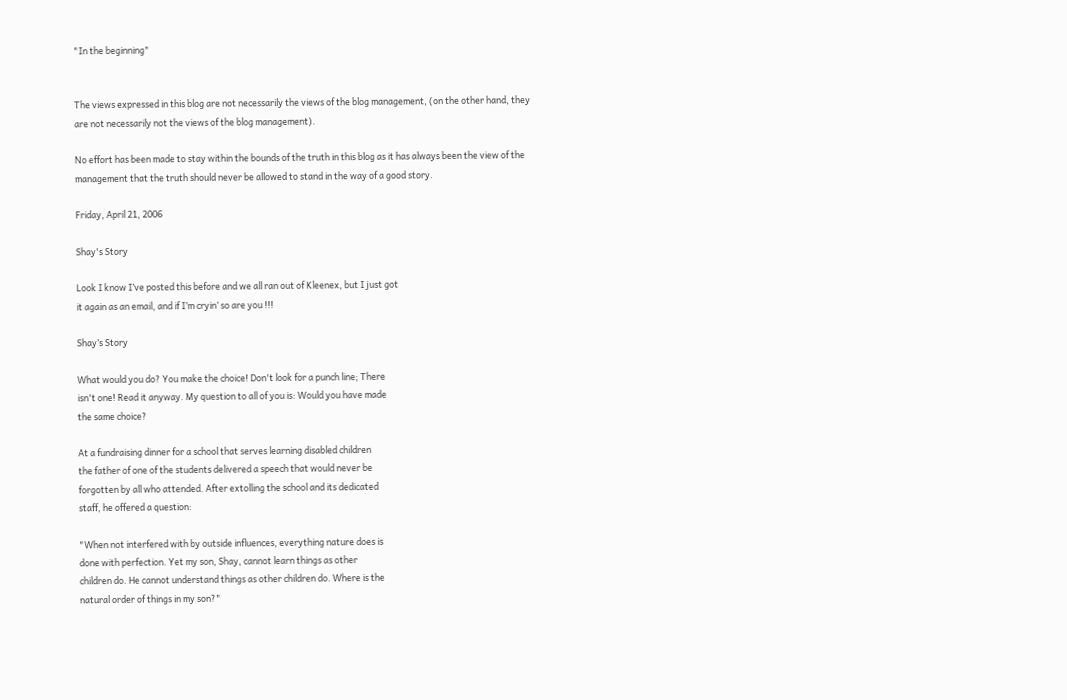"In the beginning"


The views expressed in this blog are not necessarily the views of the blog management, (on the other hand, they are not necessarily not the views of the blog management).

No effort has been made to stay within the bounds of the truth in this blog as it has always been the view of the management that the truth should never be allowed to stand in the way of a good story.

Friday, April 21, 2006

Shay's Story

Look I know I’ve posted this before and we all ran out of Kleenex, but I just got
it again as an email, and if I’m cryin’ so are you !!!

Shay’s Story

What would you do? You make the choice! Don't look for a punch line; There
isn't one! Read it anyway. My question to all of you is: Would you have made
the same choice?

At a fundraising dinner for a school that serves learning disabled children
the father of one of the students delivered a speech that would never be
forgotten by all who attended. After extolling the school and its dedicated
staff, he offered a question:

"When not interfered with by outside influences, everything nature does is
done with perfection. Yet my son, Shay, cannot learn things as other
children do. He cannot understand things as other children do. Where is the
natural order of things in my son?"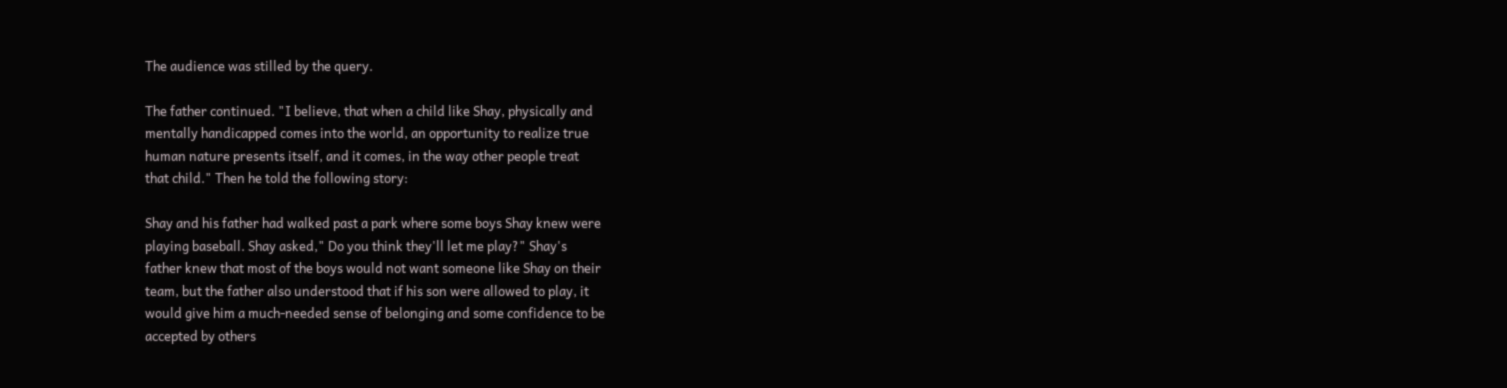The audience was stilled by the query.

The father continued. "I believe, that when a child like Shay, physically and
mentally handicapped comes into the world, an opportunity to realize true
human nature presents itself, and it comes, in the way other people treat
that child." Then he told the following story:

Shay and his father had walked past a park where some boys Shay knew were
playing baseball. Shay asked," Do you think they'll let me play?" Shay's
father knew that most of the boys would not want someone like Shay on their
team, but the father also understood that if his son were allowed to play, it
would give him a much-needed sense of belonging and some confidence to be
accepted by others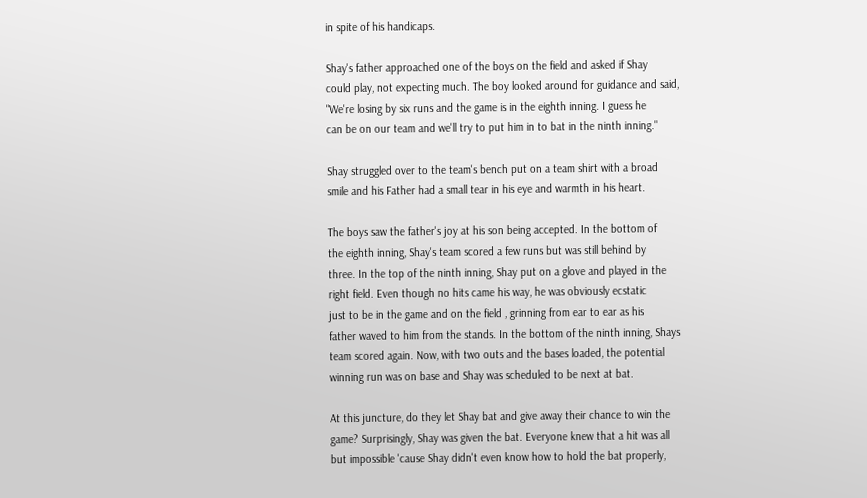in spite of his handicaps.

Shay's father approached one of the boys on the field and asked if Shay
could play, not expecting much. The boy looked around for guidance and said,
"We're losing by six runs and the game is in the eighth inning. I guess he
can be on our team and we'll try to put him in to bat in the ninth inning."

Shay struggled over to the team's bench put on a team shirt with a broad
smile and his Father had a small tear in his eye and warmth in his heart.

The boys saw the father's joy at his son being accepted. In the bottom of
the eighth inning, Shay's team scored a few runs but was still behind by
three. In the top of the ninth inning, Shay put on a glove and played in the
right field. Even though no hits came his way, he was obviously ecstatic
just to be in the game and on the field , grinning from ear to ear as his
father waved to him from the stands. In the bottom of the ninth inning, Shays
team scored again. Now, with two outs and the bases loaded, the potential
winning run was on base and Shay was scheduled to be next at bat.

At this juncture, do they let Shay bat and give away their chance to win the
game? Surprisingly, Shay was given the bat. Everyone knew that a hit was all
but impossible 'cause Shay didn't even know how to hold the bat properly,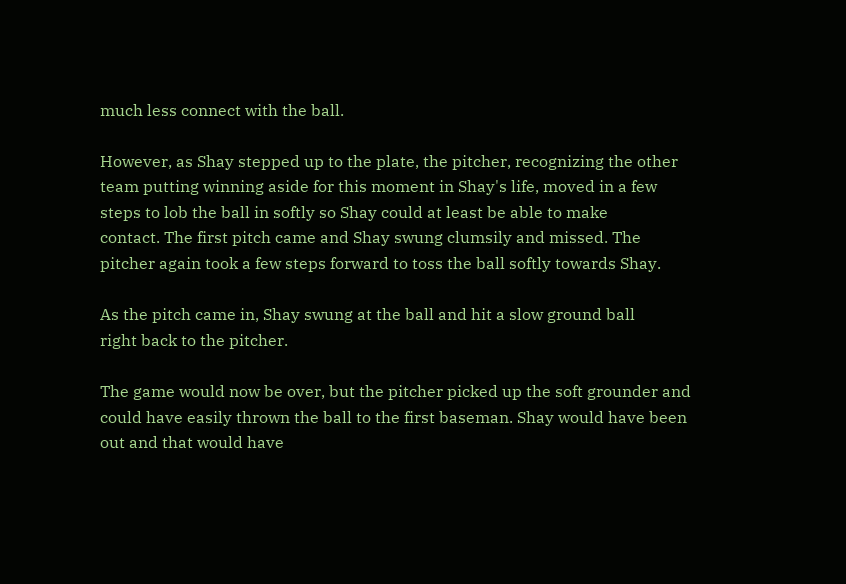much less connect with the ball.

However, as Shay stepped up to the plate, the pitcher, recognizing the other
team putting winning aside for this moment in Shay's life, moved in a few
steps to lob the ball in softly so Shay could at least be able to make
contact. The first pitch came and Shay swung clumsily and missed. The
pitcher again took a few steps forward to toss the ball softly towards Shay.

As the pitch came in, Shay swung at the ball and hit a slow ground ball
right back to the pitcher.

The game would now be over, but the pitcher picked up the soft grounder and
could have easily thrown the ball to the first baseman. Shay would have been
out and that would have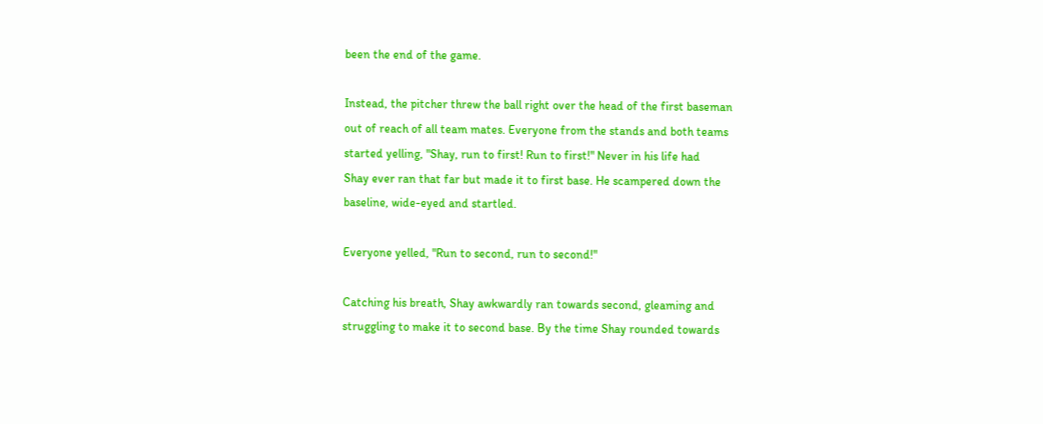been the end of the game.

Instead, the pitcher threw the ball right over the head of the first baseman
out of reach of all team mates. Everyone from the stands and both teams
started yelling, "Shay, run to first! Run to first!" Never in his life had
Shay ever ran that far but made it to first base. He scampered down the
baseline, wide-eyed and startled.

Everyone yelled, "Run to second, run to second!"

Catching his breath, Shay awkwardly ran towards second, gleaming and
struggling to make it to second base. By the time Shay rounded towards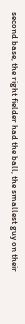second base, the right fielder had the ball, the smallest guy on their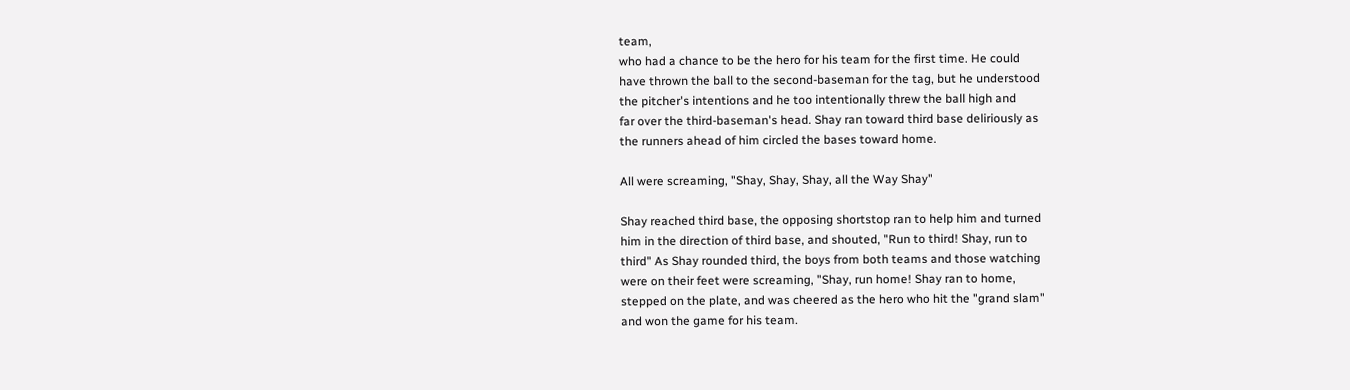team,
who had a chance to be the hero for his team for the first time. He could
have thrown the ball to the second-baseman for the tag, but he understood
the pitcher's intentions and he too intentionally threw the ball high and
far over the third-baseman's head. Shay ran toward third base deliriously as
the runners ahead of him circled the bases toward home.

All were screaming, "Shay, Shay, Shay, all the Way Shay"

Shay reached third base, the opposing shortstop ran to help him and turned
him in the direction of third base, and shouted, "Run to third! Shay, run to
third" As Shay rounded third, the boys from both teams and those watching
were on their feet were screaming, "Shay, run home! Shay ran to home,
stepped on the plate, and was cheered as the hero who hit the "grand slam"
and won the game for his team.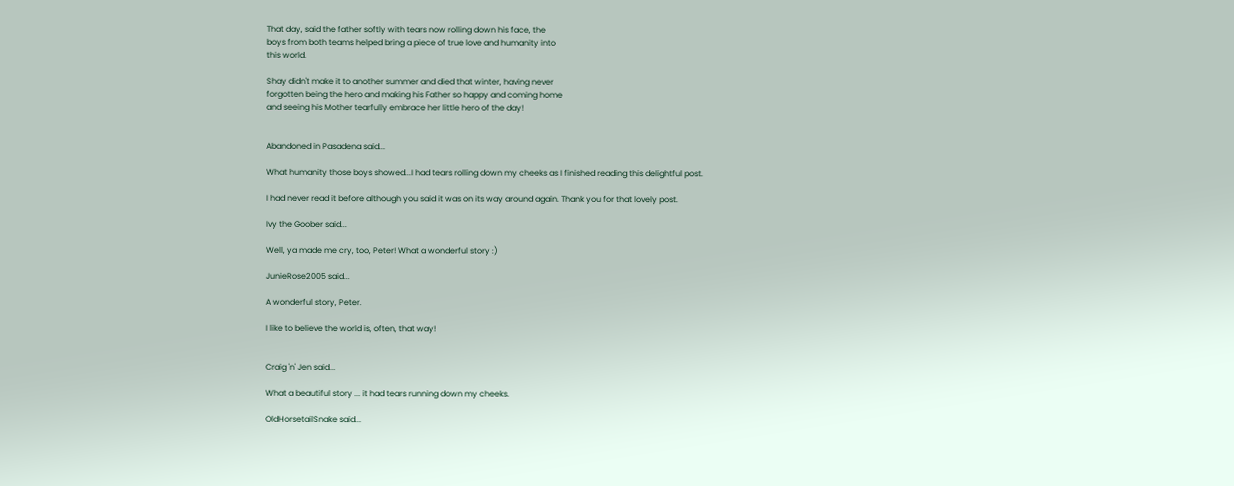That day, said the father softly with tears now rolling down his face, the
boys from both teams helped bring a piece of true love and humanity into
this world.

Shay didn't make it to another summer and died that winter, having never
forgotten being the hero and making his Father so happy and coming home
and seeing his Mother tearfully embrace her little hero of the day!


Abandoned in Pasadena said...

What humanity those boys showed...I had tears rolling down my cheeks as I finished reading this delightful post.

I had never read it before although you said it was on its way around again. Thank you for that lovely post.

Ivy the Goober said...

Well, ya made me cry, too, Peter! What a wonderful story :)

JunieRose2005 said...

A wonderful story, Peter.

I like to believe the world is, often, that way!


Craig 'n' Jen said...

What a beautiful story ... it had tears running down my cheeks.

OldHorsetailSnake said...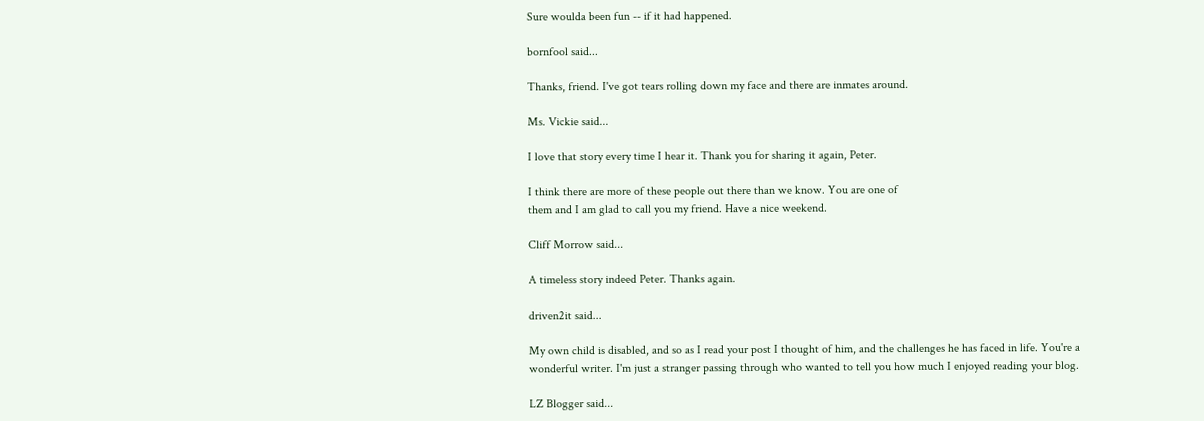Sure woulda been fun -- if it had happened.

bornfool said...

Thanks, friend. I've got tears rolling down my face and there are inmates around.

Ms. Vickie said...

I love that story every time I hear it. Thank you for sharing it again, Peter.

I think there are more of these people out there than we know. You are one of
them and I am glad to call you my friend. Have a nice weekend.

Cliff Morrow said...

A timeless story indeed Peter. Thanks again.

driven2it said...

My own child is disabled, and so as I read your post I thought of him, and the challenges he has faced in life. You're a wonderful writer. I'm just a stranger passing through who wanted to tell you how much I enjoyed reading your blog.

LZ Blogger said...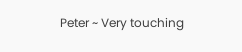Peter ~ Very touching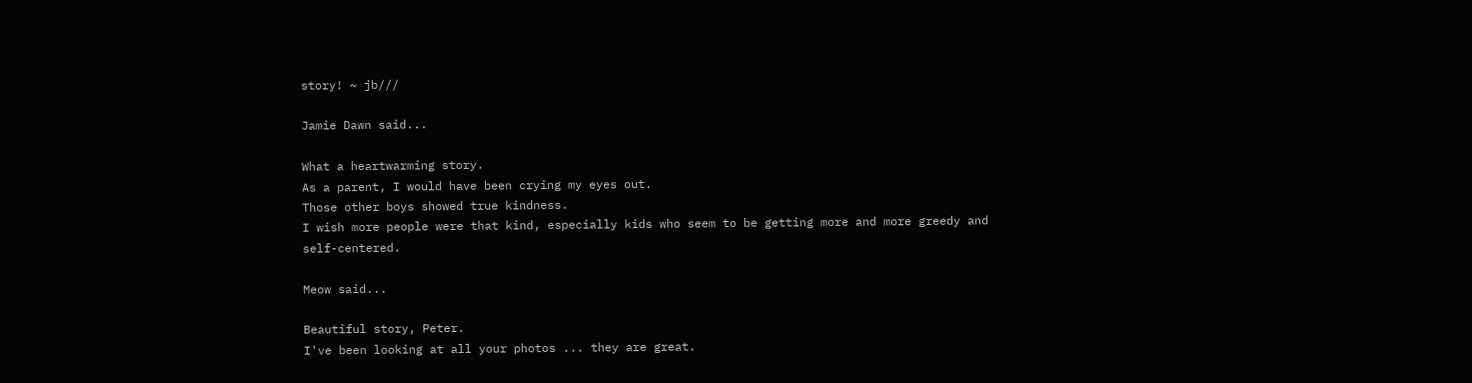story! ~ jb///

Jamie Dawn said...

What a heartwarming story.
As a parent, I would have been crying my eyes out.
Those other boys showed true kindness.
I wish more people were that kind, especially kids who seem to be getting more and more greedy and self-centered.

Meow said...

Beautiful story, Peter.
I've been looking at all your photos ... they are great.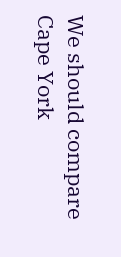We should compare Cape York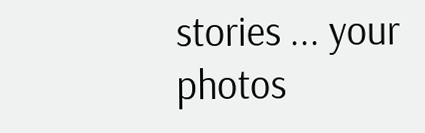stories ... your photos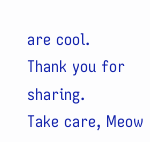are cool.
Thank you for sharing.
Take care, Meow